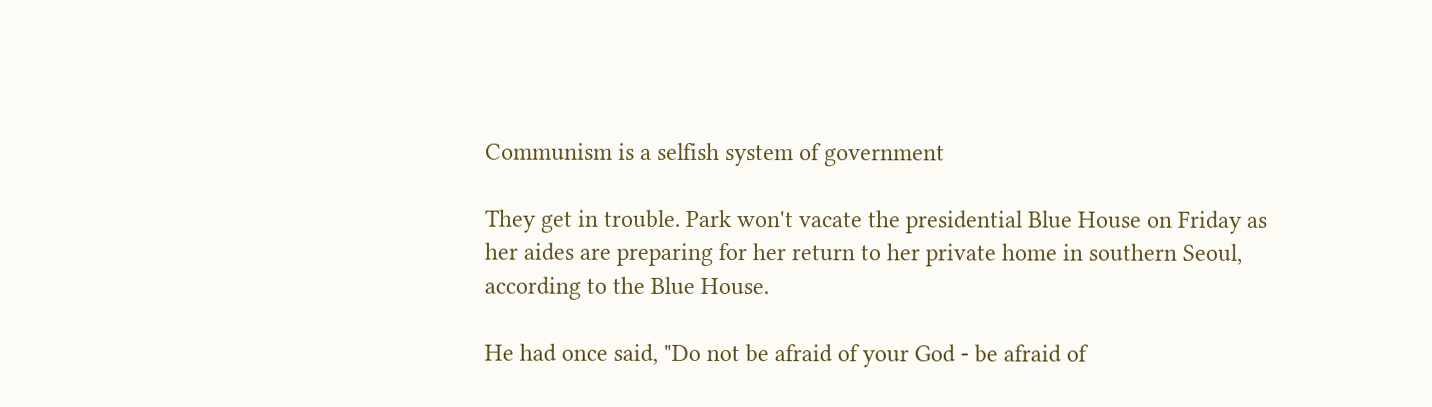Communism is a selfish system of government

They get in trouble. Park won't vacate the presidential Blue House on Friday as her aides are preparing for her return to her private home in southern Seoul, according to the Blue House.

He had once said, "Do not be afraid of your God - be afraid of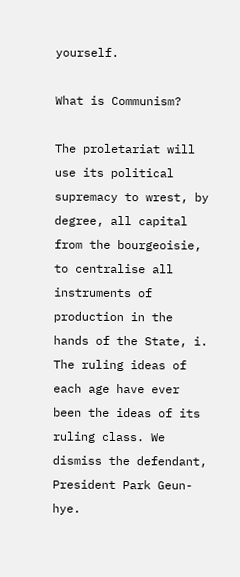yourself.

What is Communism?

The proletariat will use its political supremacy to wrest, by degree, all capital from the bourgeoisie, to centralise all instruments of production in the hands of the State, i. The ruling ideas of each age have ever been the ideas of its ruling class. We dismiss the defendant, President Park Geun-hye.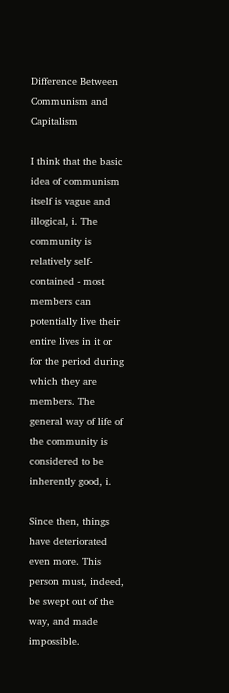Difference Between Communism and Capitalism

I think that the basic idea of communism itself is vague and illogical, i. The community is relatively self-contained - most members can potentially live their entire lives in it or for the period during which they are members. The general way of life of the community is considered to be inherently good, i.

Since then, things have deteriorated even more. This person must, indeed, be swept out of the way, and made impossible.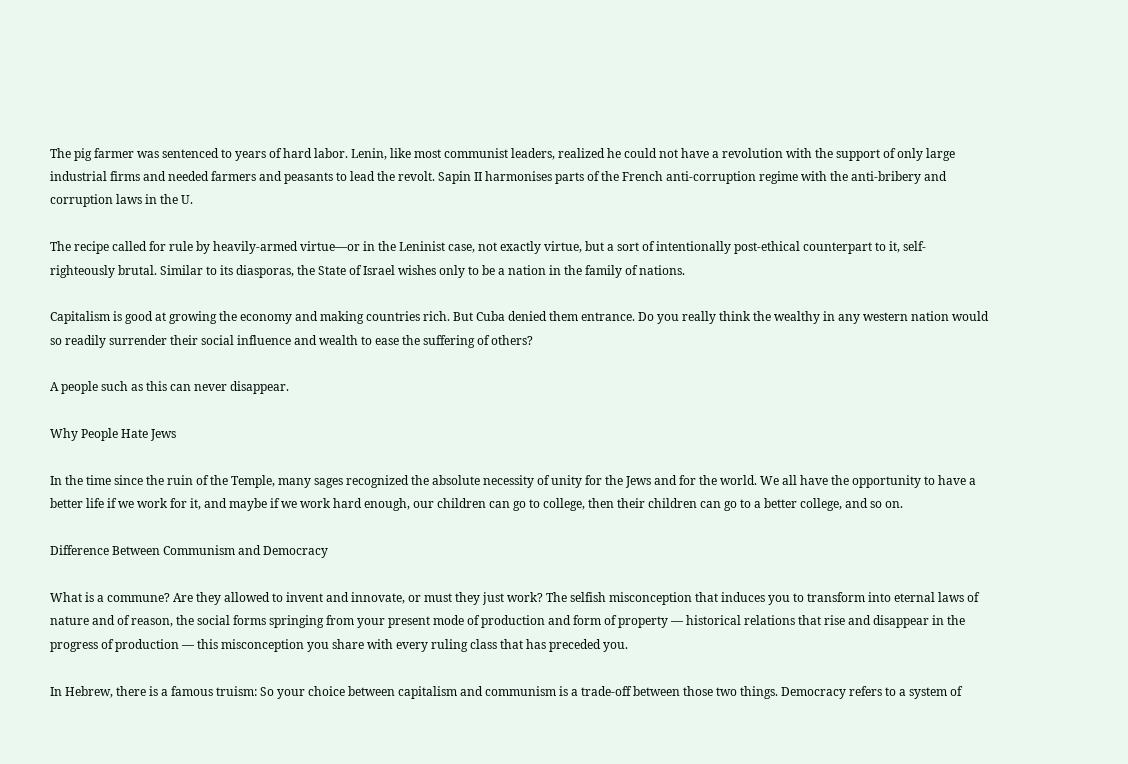The pig farmer was sentenced to years of hard labor. Lenin, like most communist leaders, realized he could not have a revolution with the support of only large industrial firms and needed farmers and peasants to lead the revolt. Sapin II harmonises parts of the French anti-corruption regime with the anti-bribery and corruption laws in the U.

The recipe called for rule by heavily-armed virtue—or in the Leninist case, not exactly virtue, but a sort of intentionally post-ethical counterpart to it, self-righteously brutal. Similar to its diasporas, the State of Israel wishes only to be a nation in the family of nations.

Capitalism is good at growing the economy and making countries rich. But Cuba denied them entrance. Do you really think the wealthy in any western nation would so readily surrender their social influence and wealth to ease the suffering of others?

A people such as this can never disappear.

Why People Hate Jews

In the time since the ruin of the Temple, many sages recognized the absolute necessity of unity for the Jews and for the world. We all have the opportunity to have a better life if we work for it, and maybe if we work hard enough, our children can go to college, then their children can go to a better college, and so on.

Difference Between Communism and Democracy

What is a commune? Are they allowed to invent and innovate, or must they just work? The selfish misconception that induces you to transform into eternal laws of nature and of reason, the social forms springing from your present mode of production and form of property — historical relations that rise and disappear in the progress of production — this misconception you share with every ruling class that has preceded you.

In Hebrew, there is a famous truism: So your choice between capitalism and communism is a trade-off between those two things. Democracy refers to a system of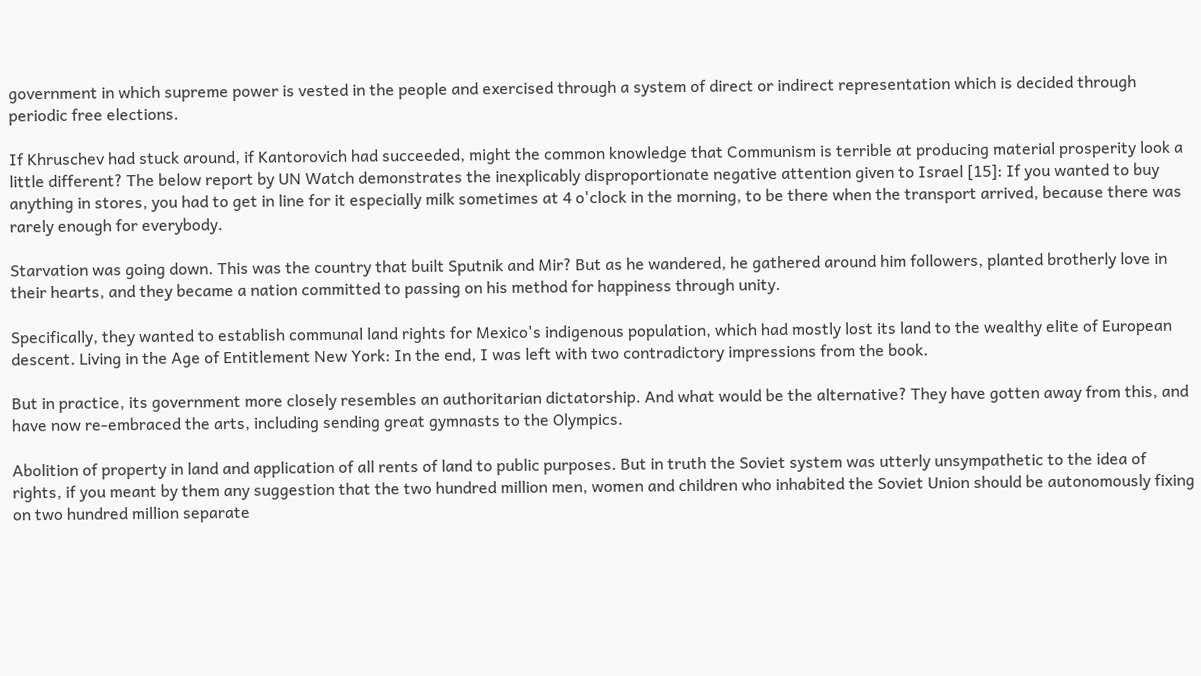government in which supreme power is vested in the people and exercised through a system of direct or indirect representation which is decided through periodic free elections.

If Khruschev had stuck around, if Kantorovich had succeeded, might the common knowledge that Communism is terrible at producing material prosperity look a little different? The below report by UN Watch demonstrates the inexplicably disproportionate negative attention given to Israel [15]: If you wanted to buy anything in stores, you had to get in line for it especially milk sometimes at 4 o'clock in the morning, to be there when the transport arrived, because there was rarely enough for everybody.

Starvation was going down. This was the country that built Sputnik and Mir? But as he wandered, he gathered around him followers, planted brotherly love in their hearts, and they became a nation committed to passing on his method for happiness through unity.

Specifically, they wanted to establish communal land rights for Mexico's indigenous population, which had mostly lost its land to the wealthy elite of European descent. Living in the Age of Entitlement New York: In the end, I was left with two contradictory impressions from the book.

But in practice, its government more closely resembles an authoritarian dictatorship. And what would be the alternative? They have gotten away from this, and have now re-embraced the arts, including sending great gymnasts to the Olympics.

Abolition of property in land and application of all rents of land to public purposes. But in truth the Soviet system was utterly unsympathetic to the idea of rights, if you meant by them any suggestion that the two hundred million men, women and children who inhabited the Soviet Union should be autonomously fixing on two hundred million separate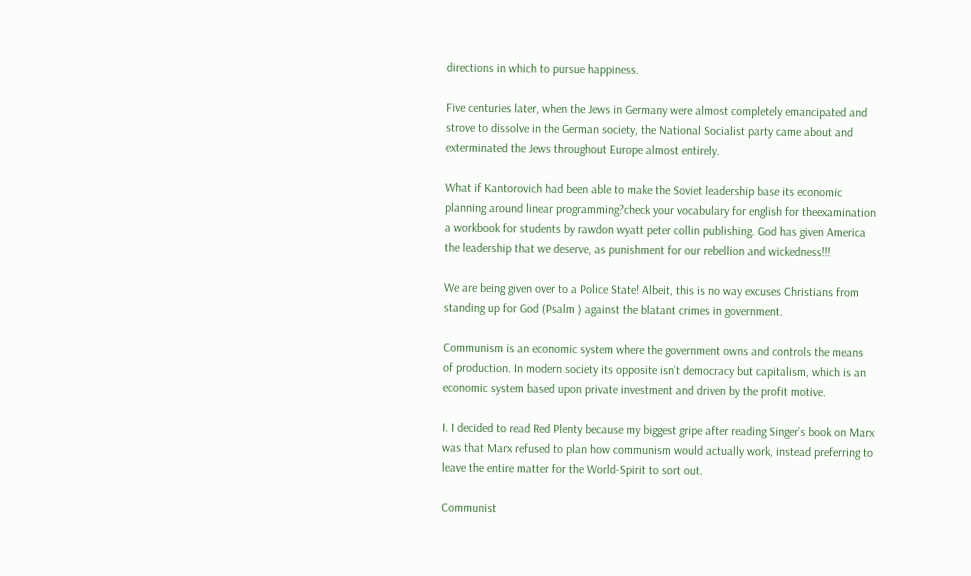directions in which to pursue happiness.

Five centuries later, when the Jews in Germany were almost completely emancipated and strove to dissolve in the German society, the National Socialist party came about and exterminated the Jews throughout Europe almost entirely.

What if Kantorovich had been able to make the Soviet leadership base its economic planning around linear programming?check your vocabulary for english for theexamination a workbook for students by rawdon wyatt peter collin publishing. God has given America the leadership that we deserve, as punishment for our rebellion and wickedness!!!

We are being given over to a Police State! Albeit, this is no way excuses Christians from standing up for God (Psalm ) against the blatant crimes in government.

Communism is an economic system where the government owns and controls the means of production. In modern society its opposite isn’t democracy but capitalism, which is an economic system based upon private investment and driven by the profit motive.

I. I decided to read Red Plenty because my biggest gripe after reading Singer’s book on Marx was that Marx refused to plan how communism would actually work, instead preferring to leave the entire matter for the World-Spirit to sort out.

Communist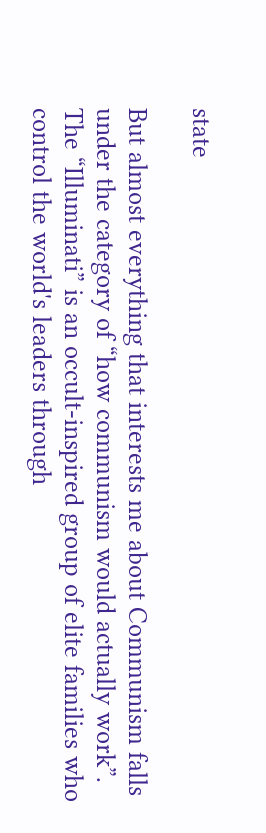state

But almost everything that interests me about Communism falls under the category of “how communism would actually work”. The “Illuminati” is an occult-inspired group of elite families who control the world's leaders through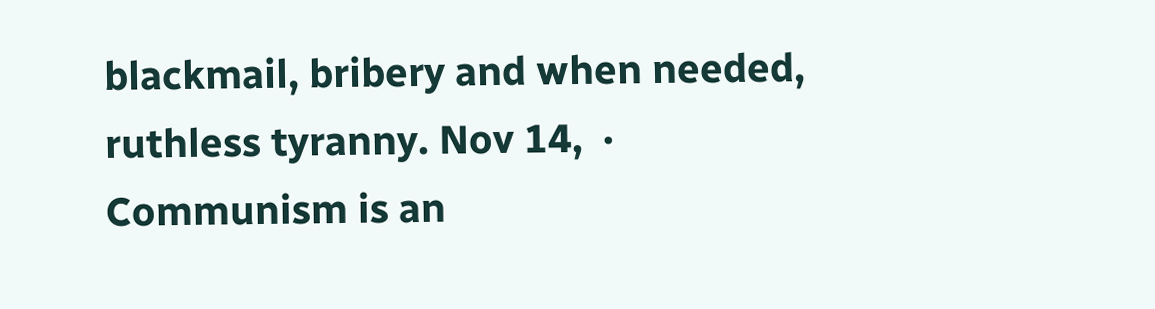blackmail, bribery and when needed, ruthless tyranny. Nov 14,  · Communism is an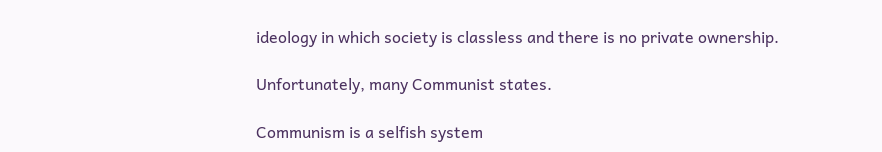ideology in which society is classless and there is no private ownership.

Unfortunately, many Communist states.

Communism is a selfish system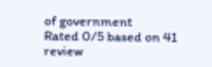of government
Rated 0/5 based on 41 review